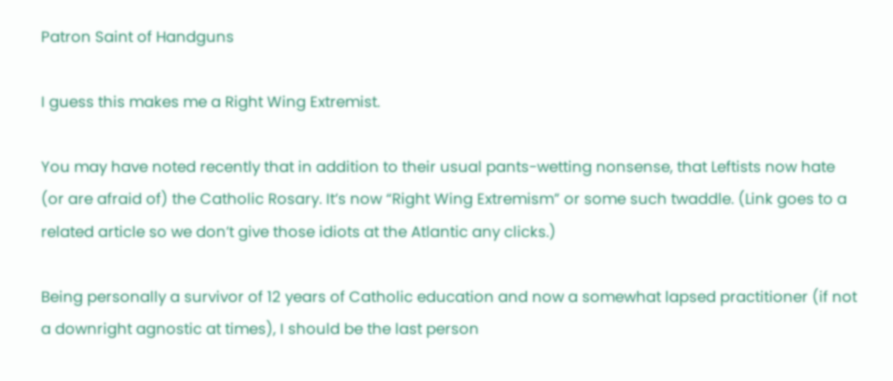Patron Saint of Handguns

I guess this makes me a Right Wing Extremist.

You may have noted recently that in addition to their usual pants-wetting nonsense, that Leftists now hate (or are afraid of) the Catholic Rosary. It’s now “Right Wing Extremism” or some such twaddle. (Link goes to a related article so we don’t give those idiots at the Atlantic any clicks.)

Being personally a survivor of 12 years of Catholic education and now a somewhat lapsed practitioner (if not a downright agnostic at times), I should be the last person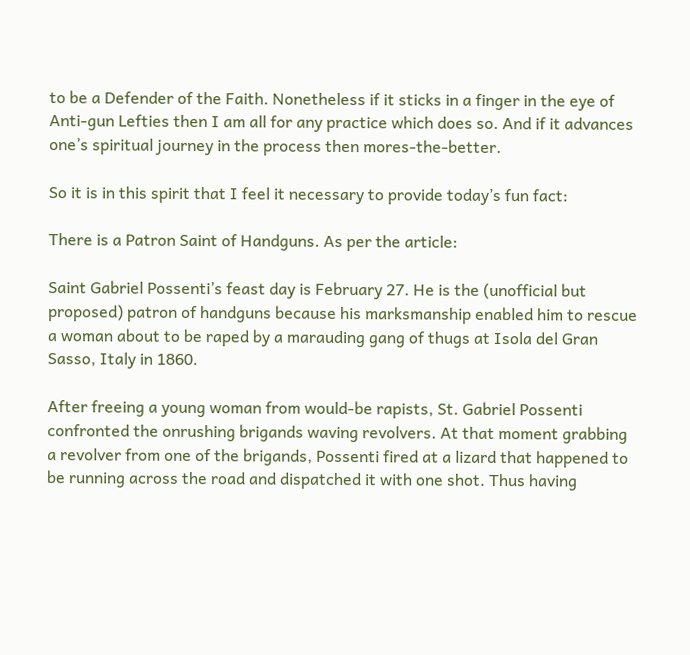to be a Defender of the Faith. Nonetheless if it sticks in a finger in the eye of Anti-gun Lefties then I am all for any practice which does so. And if it advances one’s spiritual journey in the process then mores-the-better.

So it is in this spirit that I feel it necessary to provide today’s fun fact:

There is a Patron Saint of Handguns. As per the article:

Saint Gabriel Possenti’s feast day is February 27. He is the (unofficial but proposed) patron of handguns because his marksmanship enabled him to rescue a woman about to be raped by a marauding gang of thugs at Isola del Gran Sasso, Italy in 1860.

After freeing a young woman from would-be rapists, St. Gabriel Possenti confronted the onrushing brigands waving revolvers. At that moment grabbing a revolver from one of the brigands, Possenti fired at a lizard that happened to be running across the road and dispatched it with one shot. Thus having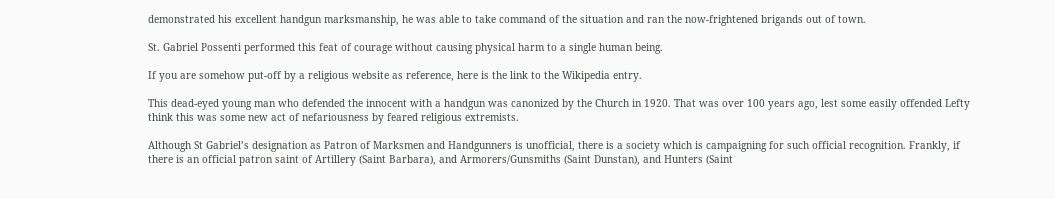demonstrated his excellent handgun marksmanship, he was able to take command of the situation and ran the now-frightened brigands out of town.

St. Gabriel Possenti performed this feat of courage without causing physical harm to a single human being.

If you are somehow put-off by a religious website as reference, here is the link to the Wikipedia entry.

This dead-eyed young man who defended the innocent with a handgun was canonized by the Church in 1920. That was over 100 years ago, lest some easily offended Lefty think this was some new act of nefariousness by feared religious extremists.

Although St Gabriel’s designation as Patron of Marksmen and Handgunners is unofficial, there is a society which is campaigning for such official recognition. Frankly, if there is an official patron saint of Artillery (Saint Barbara), and Armorers/Gunsmiths (Saint Dunstan), and Hunters (Saint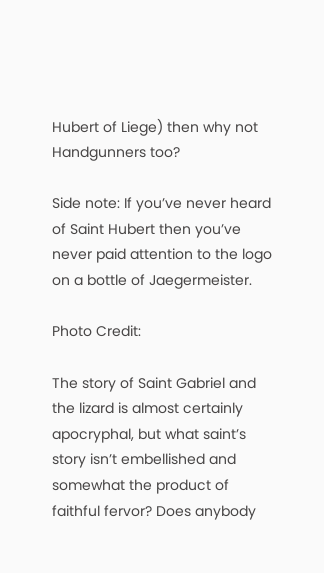Hubert of Liege) then why not Handgunners too?

Side note: If you’ve never heard of Saint Hubert then you’ve never paid attention to the logo on a bottle of Jaegermeister.

Photo Credit:

The story of Saint Gabriel and the lizard is almost certainly apocryphal, but what saint’s story isn’t embellished and somewhat the product of faithful fervor? Does anybody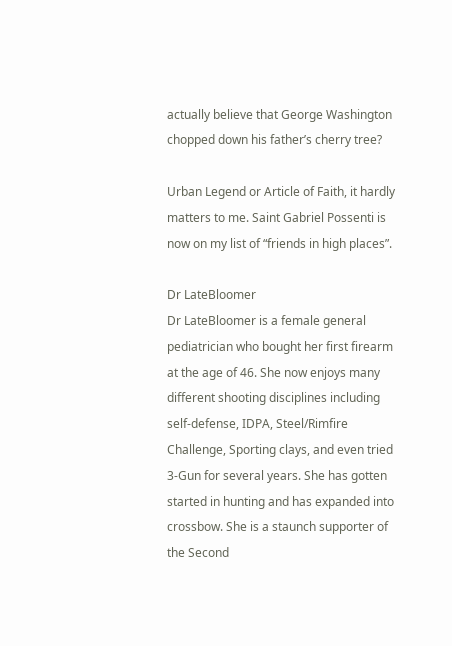actually believe that George Washington chopped down his father’s cherry tree?

Urban Legend or Article of Faith, it hardly matters to me. Saint Gabriel Possenti is now on my list of “friends in high places”.

Dr LateBloomer
Dr LateBloomer is a female general pediatrician who bought her first firearm at the age of 46. She now enjoys many different shooting disciplines including self-defense, IDPA, Steel/Rimfire Challenge, Sporting clays, and even tried 3-Gun for several years. She has gotten started in hunting and has expanded into crossbow. She is a staunch supporter of the Second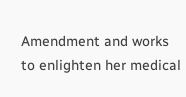Amendment and works to enlighten her medical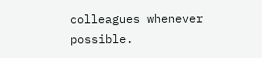colleagues whenever possible.